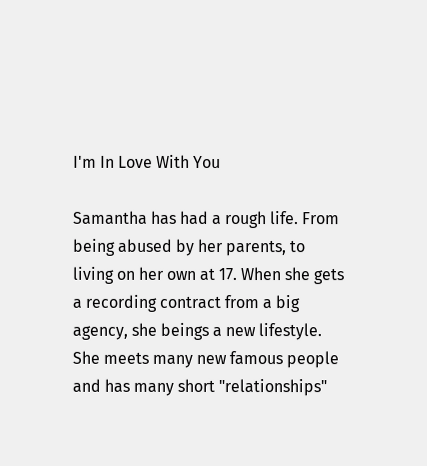I'm In Love With You

Samantha has had a rough life. From being abused by her parents, to living on her own at 17. When she gets a recording contract from a big agency, she beings a new lifestyle. She meets many new famous people and has many short "relationships"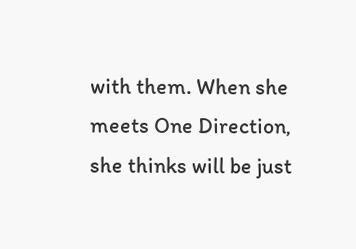with them. When she meets One Direction, she thinks will be just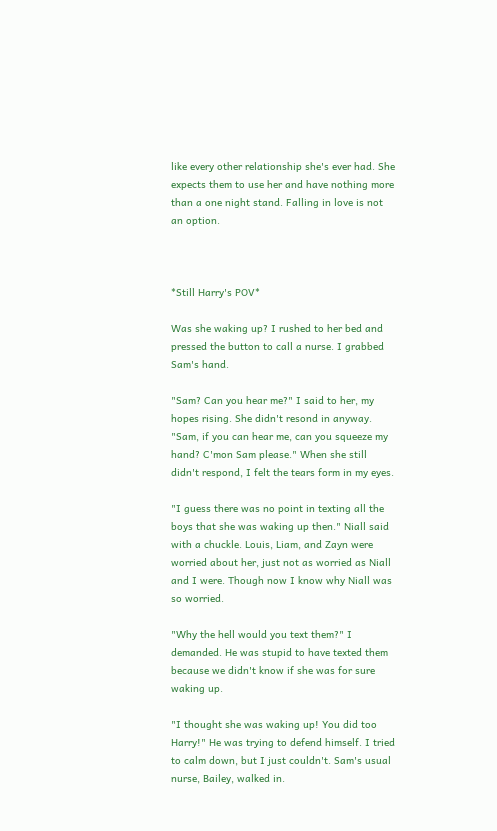like every other relationship she's ever had. She expects them to use her and have nothing more than a one night stand. Falling in love is not an option.



*Still Harry's POV*

Was she waking up? I rushed to her bed and pressed the button to call a nurse. I grabbed Sam's hand.

"Sam? Can you hear me?" I said to her, my hopes rising. She didn't resond in anyway. "Sam, if you can hear me, can you squeeze my hand? C'mon Sam please." When she still didn't respond, I felt the tears form in my eyes.

"I guess there was no point in texting all the boys that she was waking up then." Niall said with a chuckle. Louis, Liam, and Zayn were worried about her, just not as worried as Niall and I were. Though now I know why Niall was so worried.

"Why the hell would you text them?" I demanded. He was stupid to have texted them because we didn't know if she was for sure waking up.

"I thought she was waking up! You did too Harry!" He was trying to defend himself. I tried to calm down, but I just couldn't. Sam's usual nurse, Bailey, walked in.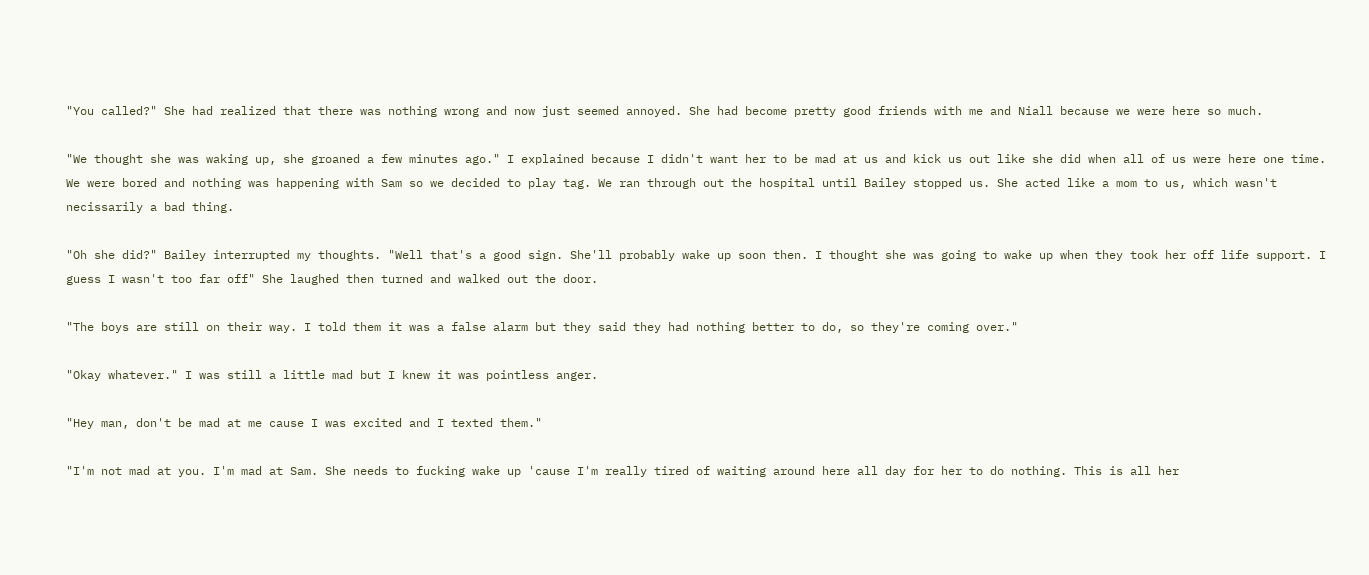"You called?" She had realized that there was nothing wrong and now just seemed annoyed. She had become pretty good friends with me and Niall because we were here so much.

"We thought she was waking up, she groaned a few minutes ago." I explained because I didn't want her to be mad at us and kick us out like she did when all of us were here one time. We were bored and nothing was happening with Sam so we decided to play tag. We ran through out the hospital until Bailey stopped us. She acted like a mom to us, which wasn't necissarily a bad thing.

"Oh she did?" Bailey interrupted my thoughts. "Well that's a good sign. She'll probably wake up soon then. I thought she was going to wake up when they took her off life support. I guess I wasn't too far off" She laughed then turned and walked out the door.

"The boys are still on their way. I told them it was a false alarm but they said they had nothing better to do, so they're coming over."

"Okay whatever." I was still a little mad but I knew it was pointless anger.

"Hey man, don't be mad at me cause I was excited and I texted them."

"I'm not mad at you. I'm mad at Sam. She needs to fucking wake up 'cause I'm really tired of waiting around here all day for her to do nothing. This is all her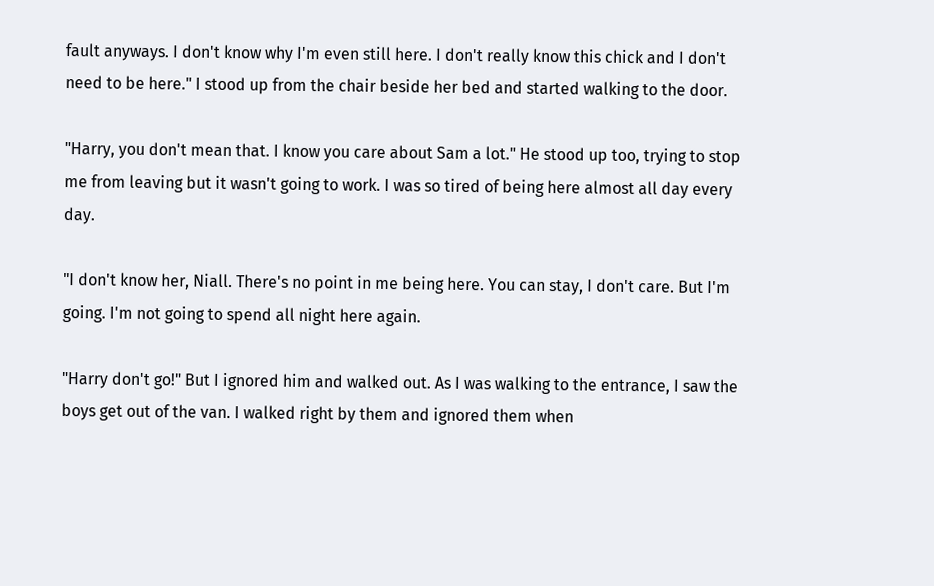fault anyways. I don't know why I'm even still here. I don't really know this chick and I don't need to be here." I stood up from the chair beside her bed and started walking to the door.

"Harry, you don't mean that. I know you care about Sam a lot." He stood up too, trying to stop me from leaving but it wasn't going to work. I was so tired of being here almost all day every day.

"I don't know her, Niall. There's no point in me being here. You can stay, I don't care. But I'm going. I'm not going to spend all night here again.

"Harry don't go!" But I ignored him and walked out. As I was walking to the entrance, I saw the boys get out of the van. I walked right by them and ignored them when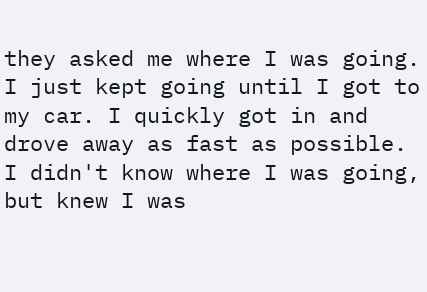they asked me where I was going. I just kept going until I got to my car. I quickly got in and drove away as fast as possible. I didn't know where I was going, but knew I was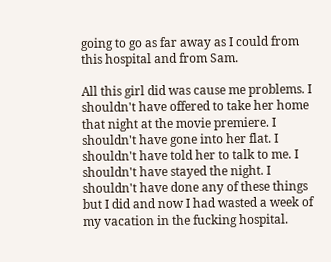going to go as far away as I could from this hospital and from Sam.

All this girl did was cause me problems. I shouldn't have offered to take her home that night at the movie premiere. I shouldn't have gone into her flat. I shouldn't have told her to talk to me. I shouldn't have stayed the night. I shouldn't have done any of these things but I did and now I had wasted a week of my vacation in the fucking hospital.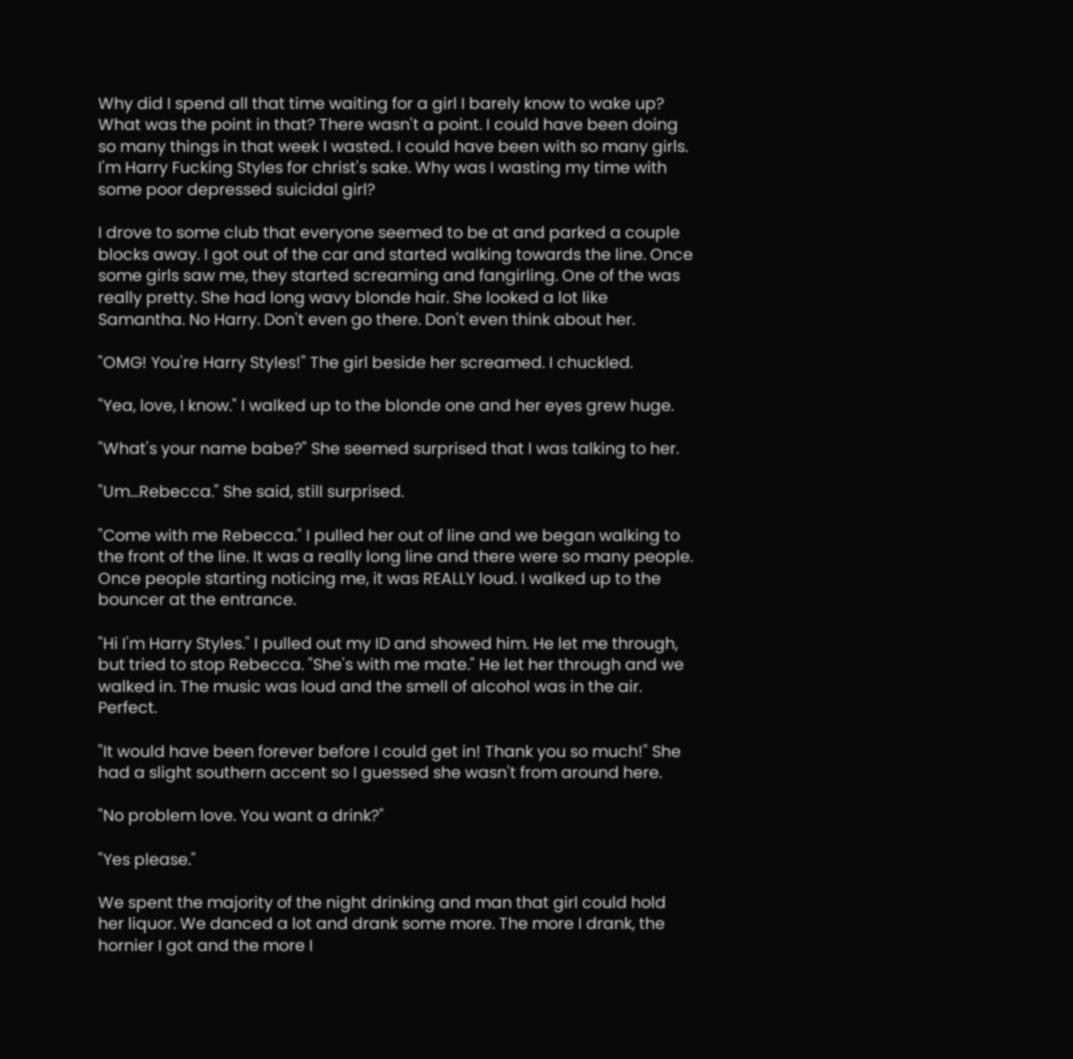Why did I spend all that time waiting for a girl I barely know to wake up? What was the point in that? There wasn't a point. I could have been doing so many things in that week I wasted. I could have been with so many girls. I'm Harry Fucking Styles for christ's sake. Why was I wasting my time with some poor depressed suicidal girl?

I drove to some club that everyone seemed to be at and parked a couple blocks away. I got out of the car and started walking towards the line. Once some girls saw me, they started screaming and fangirling. One of the was really pretty. She had long wavy blonde hair. She looked a lot like Samantha. No Harry. Don't even go there. Don't even think about her.

"OMG! You're Harry Styles!" The girl beside her screamed. I chuckled.

"Yea, love, I know." I walked up to the blonde one and her eyes grew huge.

"What's your name babe?" She seemed surprised that I was talking to her.

"Um...Rebecca." She said, still surprised.

"Come with me Rebecca." I pulled her out of line and we began walking to the front of the line. It was a really long line and there were so many people. Once people starting noticing me, it was REALLY loud. I walked up to the bouncer at the entrance.

"Hi I'm Harry Styles." I pulled out my ID and showed him. He let me through, but tried to stop Rebecca. "She's with me mate." He let her through and we walked in. The music was loud and the smell of alcohol was in the air. Perfect.

"It would have been forever before I could get in! Thank you so much!" She had a slight southern accent so I guessed she wasn't from around here.

"No problem love. You want a drink?"

"Yes please."

We spent the majority of the night drinking and man that girl could hold her liquor. We danced a lot and drank some more. The more I drank, the hornier I got and the more I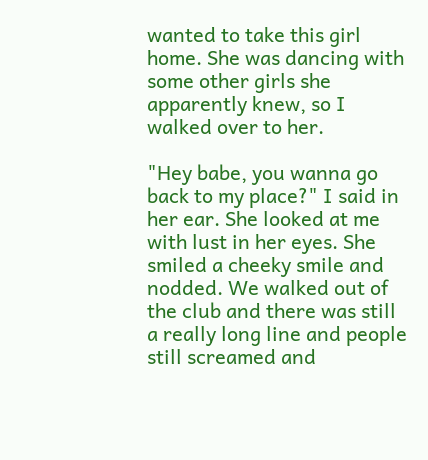wanted to take this girl home. She was dancing with some other girls she apparently knew, so I walked over to her.

"Hey babe, you wanna go back to my place?" I said in her ear. She looked at me with lust in her eyes. She smiled a cheeky smile and nodded. We walked out of the club and there was still a really long line and people still screamed and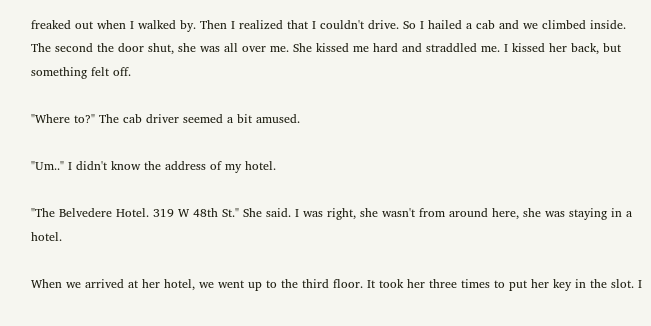freaked out when I walked by. Then I realized that I couldn't drive. So I hailed a cab and we climbed inside. The second the door shut, she was all over me. She kissed me hard and straddled me. I kissed her back, but something felt off.

"Where to?" The cab driver seemed a bit amused.

"Um.." I didn't know the address of my hotel.

"The Belvedere Hotel. 319 W 48th St." She said. I was right, she wasn't from around here, she was staying in a hotel.

When we arrived at her hotel, we went up to the third floor. It took her three times to put her key in the slot. I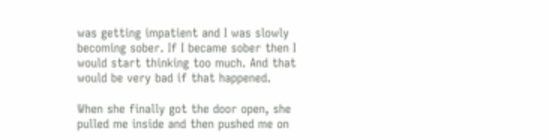was getting impatient and I was slowly becoming sober. If I became sober then I would start thinking too much. And that would be very bad if that happened.

When she finally got the door open, she pulled me inside and then pushed me on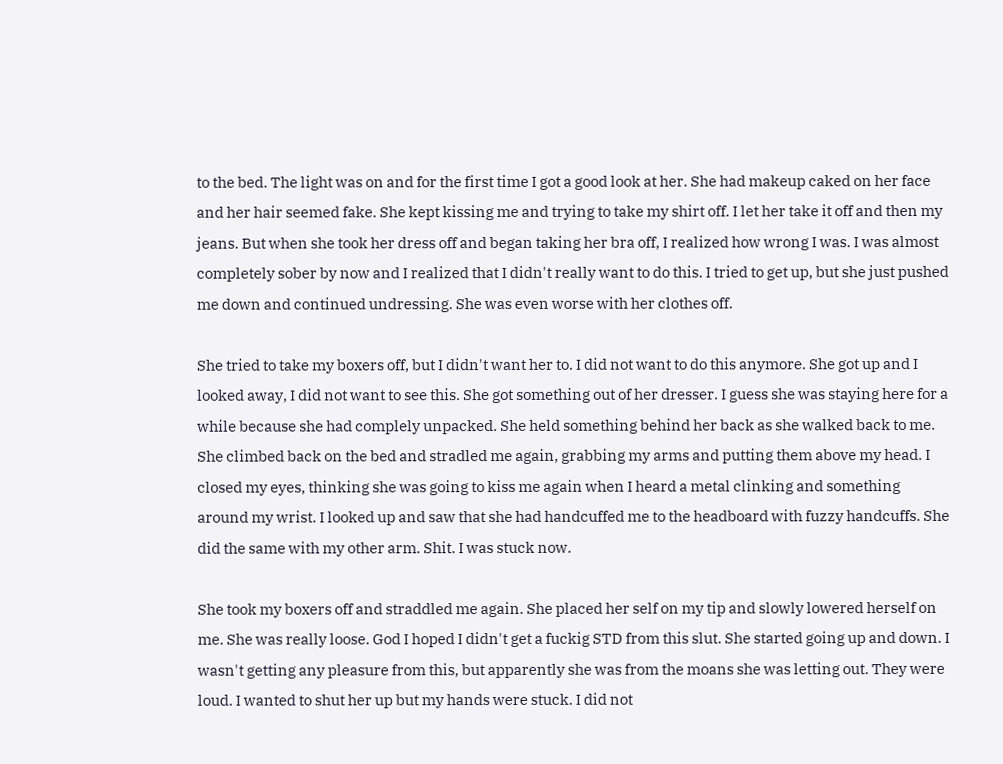to the bed. The light was on and for the first time I got a good look at her. She had makeup caked on her face and her hair seemed fake. She kept kissing me and trying to take my shirt off. I let her take it off and then my jeans. But when she took her dress off and began taking her bra off, I realized how wrong I was. I was almost completely sober by now and I realized that I didn't really want to do this. I tried to get up, but she just pushed me down and continued undressing. She was even worse with her clothes off.

She tried to take my boxers off, but I didn't want her to. I did not want to do this anymore. She got up and I looked away, I did not want to see this. She got something out of her dresser. I guess she was staying here for a while because she had complely unpacked. She held something behind her back as she walked back to me. She climbed back on the bed and stradled me again, grabbing my arms and putting them above my head. I closed my eyes, thinking she was going to kiss me again when I heard a metal clinking and something around my wrist. I looked up and saw that she had handcuffed me to the headboard with fuzzy handcuffs. She did the same with my other arm. Shit. I was stuck now.

She took my boxers off and straddled me again. She placed her self on my tip and slowly lowered herself on me. She was really loose. God I hoped I didn't get a fuckig STD from this slut. She started going up and down. I wasn't getting any pleasure from this, but apparently she was from the moans she was letting out. They were loud. I wanted to shut her up but my hands were stuck. I did not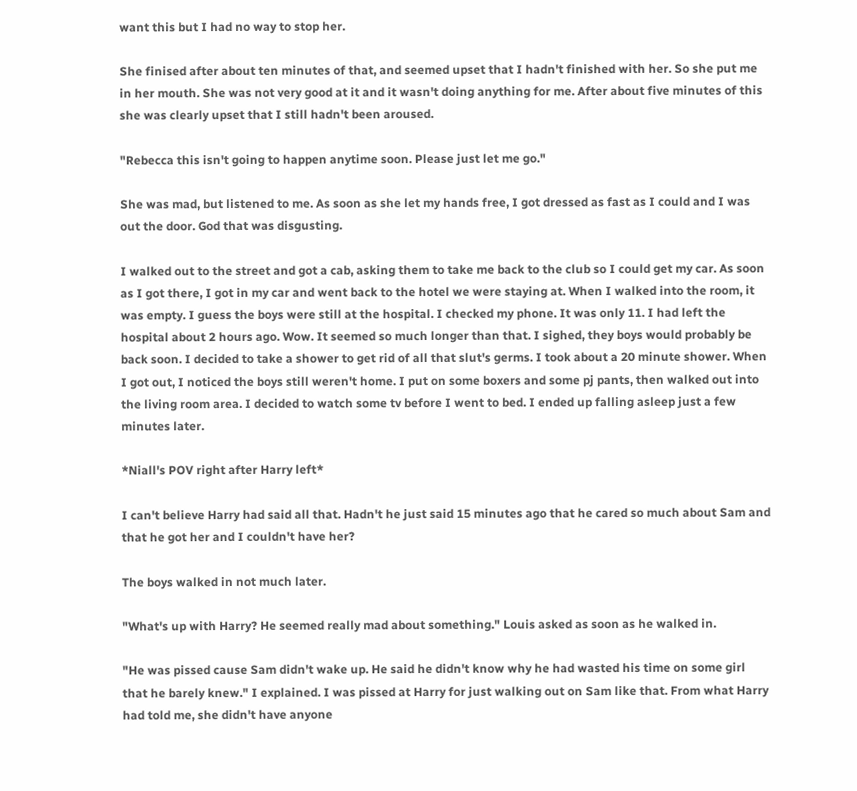want this but I had no way to stop her.

She finised after about ten minutes of that, and seemed upset that I hadn't finished with her. So she put me in her mouth. She was not very good at it and it wasn't doing anything for me. After about five minutes of this she was clearly upset that I still hadn't been aroused.

"Rebecca this isn't going to happen anytime soon. Please just let me go."

She was mad, but listened to me. As soon as she let my hands free, I got dressed as fast as I could and I was out the door. God that was disgusting.

I walked out to the street and got a cab, asking them to take me back to the club so I could get my car. As soon as I got there, I got in my car and went back to the hotel we were staying at. When I walked into the room, it was empty. I guess the boys were still at the hospital. I checked my phone. It was only 11. I had left the hospital about 2 hours ago. Wow. It seemed so much longer than that. I sighed, they boys would probably be back soon. I decided to take a shower to get rid of all that slut's germs. I took about a 20 minute shower. When I got out, I noticed the boys still weren't home. I put on some boxers and some pj pants, then walked out into the living room area. I decided to watch some tv before I went to bed. I ended up falling asleep just a few minutes later.

*Niall's POV right after Harry left*

I can't believe Harry had said all that. Hadn't he just said 15 minutes ago that he cared so much about Sam and that he got her and I couldn't have her?

The boys walked in not much later.

"What's up with Harry? He seemed really mad about something." Louis asked as soon as he walked in.

"He was pissed cause Sam didn't wake up. He said he didn't know why he had wasted his time on some girl that he barely knew." I explained. I was pissed at Harry for just walking out on Sam like that. From what Harry had told me, she didn't have anyone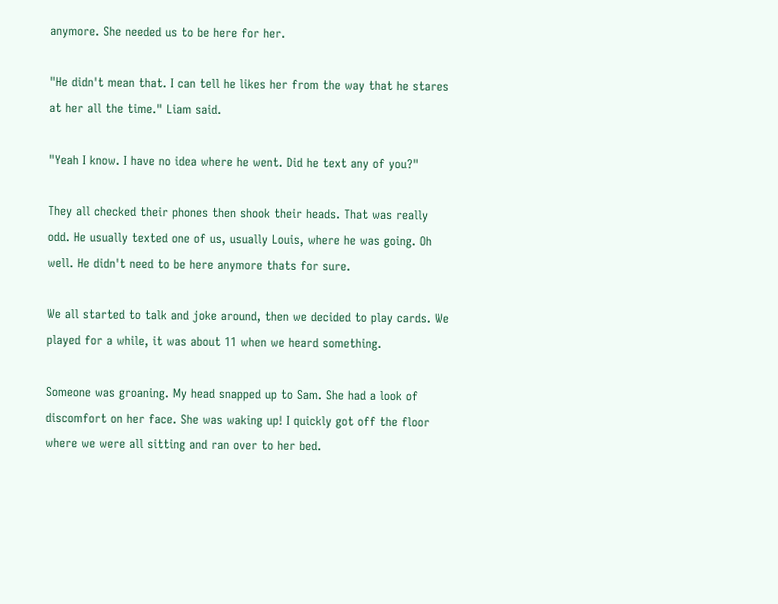anymore. She needed us to be here for her.

"He didn't mean that. I can tell he likes her from the way that he stares at her all the time." Liam said.

"Yeah I know. I have no idea where he went. Did he text any of you?"

They all checked their phones then shook their heads. That was really odd. He usually texted one of us, usually Louis, where he was going. Oh well. He didn't need to be here anymore thats for sure.

We all started to talk and joke around, then we decided to play cards. We played for a while, it was about 11 when we heard something.

Someone was groaning. My head snapped up to Sam. She had a look of discomfort on her face. She was waking up! I quickly got off the floor where we were all sitting and ran over to her bed.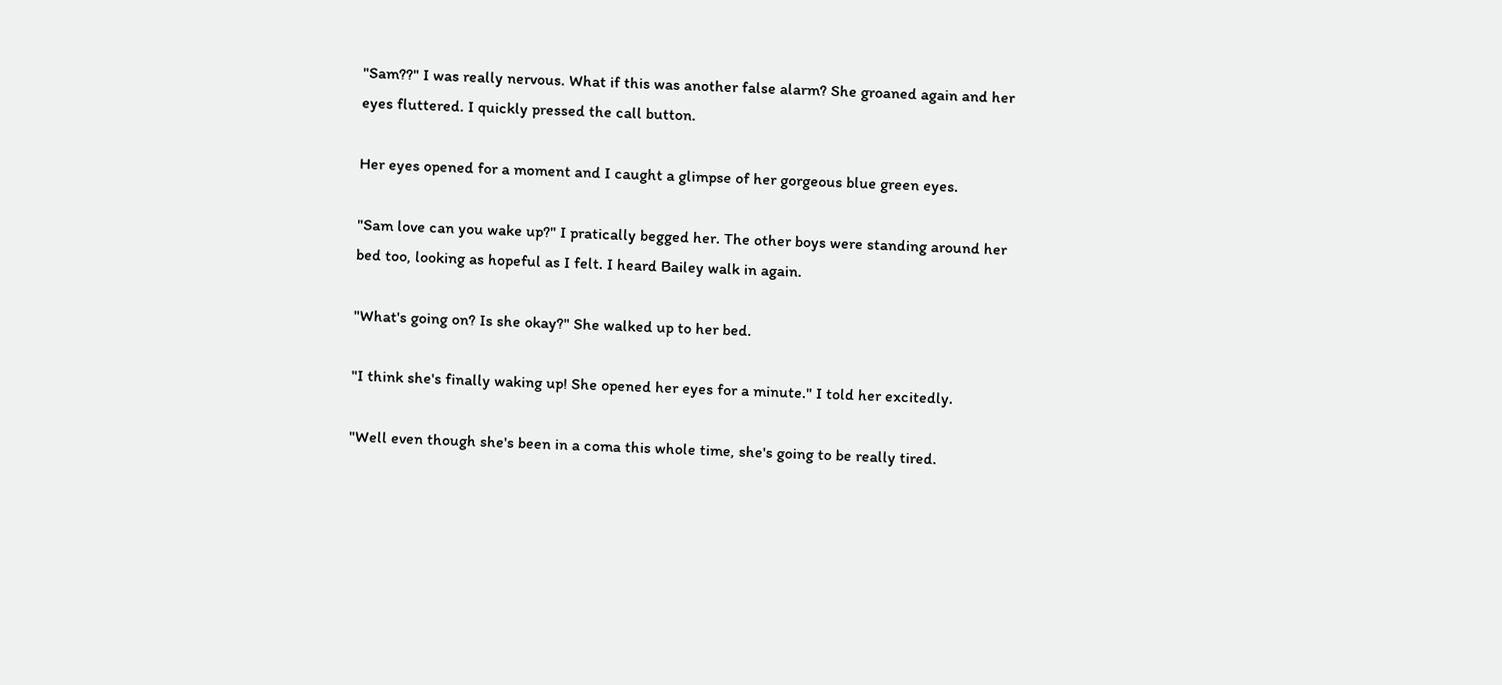"Sam??" I was really nervous. What if this was another false alarm? She groaned again and her eyes fluttered. I quickly pressed the call button.

Her eyes opened for a moment and I caught a glimpse of her gorgeous blue green eyes.

"Sam love can you wake up?" I pratically begged her. The other boys were standing around her bed too, looking as hopeful as I felt. I heard Bailey walk in again.

"What's going on? Is she okay?" She walked up to her bed.

"I think she's finally waking up! She opened her eyes for a minute." I told her excitedly.

"Well even though she's been in a coma this whole time, she's going to be really tired.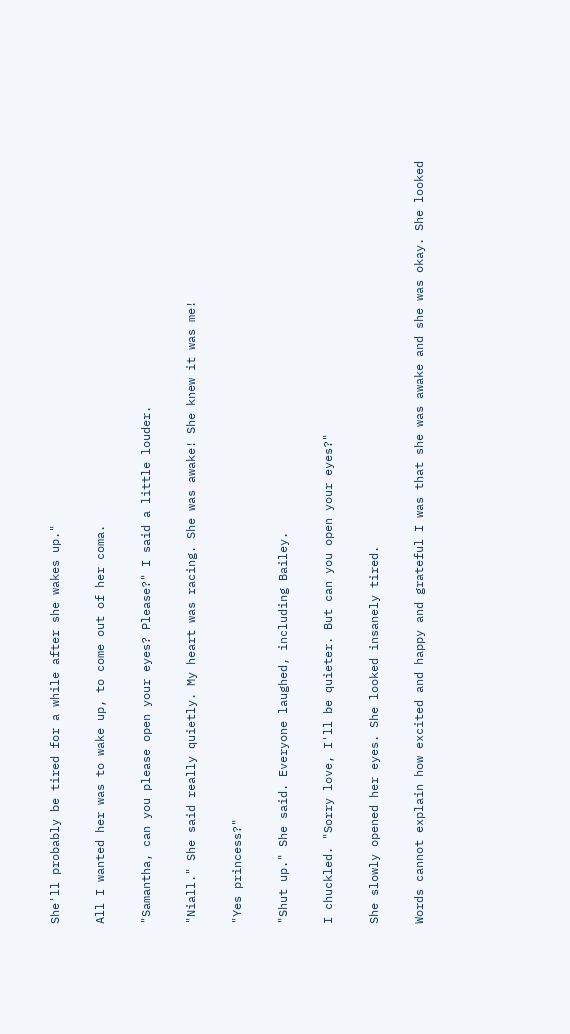She'll probably be tired for a while after she wakes up."

All I wanted her was to wake up, to come out of her coma.

"Samantha, can you please open your eyes? Please?" I said a little louder.

"Niall." She said really quietly. My heart was racing. She was awake! She knew it was me!

"Yes princess?"

"Shut up." She said. Everyone laughed, including Bailey.

I chuckled. "Sorry love, I'll be quieter. But can you open your eyes?"

She slowly opened her eyes. She looked insanely tired.

Words cannot explain how excited and happy and grateful I was that she was awake and she was okay. She looked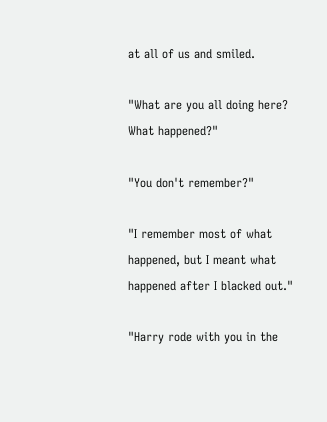at all of us and smiled.

"What are you all doing here? What happened?"

"You don't remember?"

"I remember most of what happened, but I meant what happened after I blacked out."

"Harry rode with you in the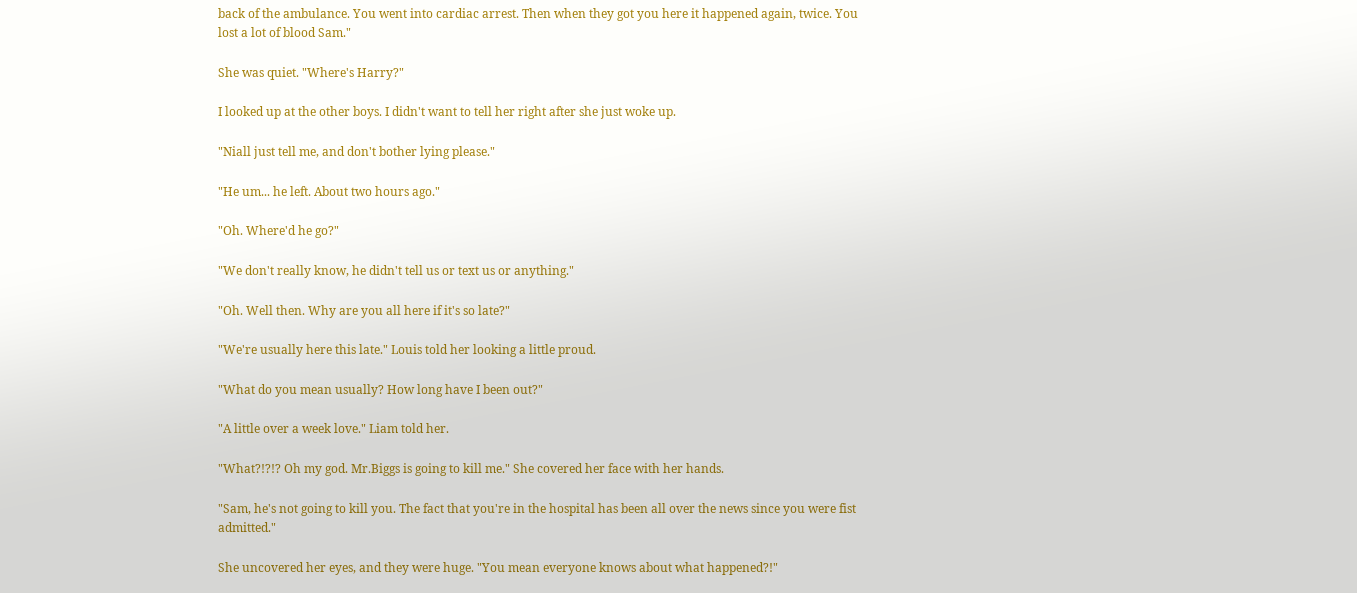back of the ambulance. You went into cardiac arrest. Then when they got you here it happened again, twice. You lost a lot of blood Sam."

She was quiet. "Where's Harry?"

I looked up at the other boys. I didn't want to tell her right after she just woke up.

"Niall just tell me, and don't bother lying please."

"He um... he left. About two hours ago."

"Oh. Where'd he go?"

"We don't really know, he didn't tell us or text us or anything."

"Oh. Well then. Why are you all here if it's so late?"

"We're usually here this late." Louis told her looking a little proud.

"What do you mean usually? How long have I been out?"

"A little over a week love." Liam told her.

"What?!?!? Oh my god. Mr.Biggs is going to kill me." She covered her face with her hands.

"Sam, he's not going to kill you. The fact that you're in the hospital has been all over the news since you were fist admitted."

She uncovered her eyes, and they were huge. "You mean everyone knows about what happened?!"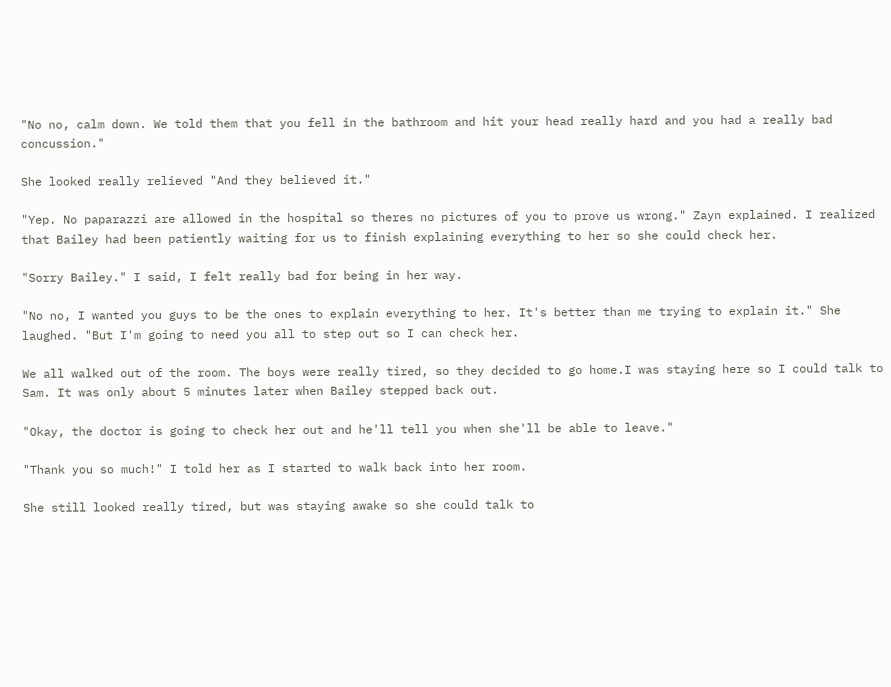"No no, calm down. We told them that you fell in the bathroom and hit your head really hard and you had a really bad concussion."

She looked really relieved "And they believed it."

"Yep. No paparazzi are allowed in the hospital so theres no pictures of you to prove us wrong." Zayn explained. I realized that Bailey had been patiently waiting for us to finish explaining everything to her so she could check her.

"Sorry Bailey." I said, I felt really bad for being in her way.

"No no, I wanted you guys to be the ones to explain everything to her. It's better than me trying to explain it." She laughed. "But I'm going to need you all to step out so I can check her.

We all walked out of the room. The boys were really tired, so they decided to go home.I was staying here so I could talk to Sam. It was only about 5 minutes later when Bailey stepped back out.

"Okay, the doctor is going to check her out and he'll tell you when she'll be able to leave."

"Thank you so much!" I told her as I started to walk back into her room.

She still looked really tired, but was staying awake so she could talk to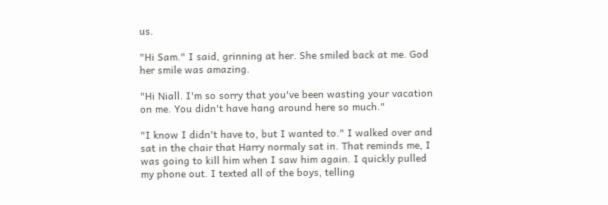us.

"Hi Sam." I said, grinning at her. She smiled back at me. God her smile was amazing.

"Hi Niall. I'm so sorry that you've been wasting your vacation on me. You didn't have hang around here so much."

"I know I didn't have to, but I wanted to." I walked over and sat in the chair that Harry normaly sat in. That reminds me, I was going to kill him when I saw him again. I quickly pulled my phone out. I texted all of the boys, telling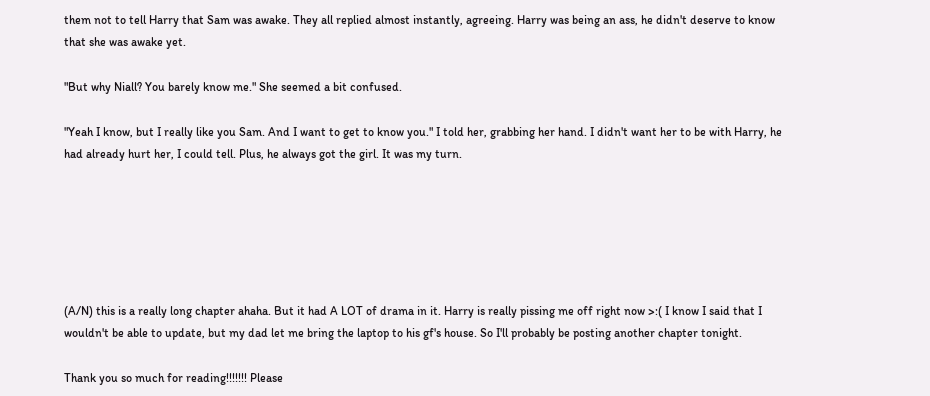them not to tell Harry that Sam was awake. They all replied almost instantly, agreeing. Harry was being an ass, he didn't deserve to know that she was awake yet.

"But why Niall? You barely know me." She seemed a bit confused.

"Yeah I know, but I really like you Sam. And I want to get to know you." I told her, grabbing her hand. I didn't want her to be with Harry, he had already hurt her, I could tell. Plus, he always got the girl. It was my turn.






(A/N) this is a really long chapter ahaha. But it had A LOT of drama in it. Harry is really pissing me off right now >:( I know I said that I wouldn't be able to update, but my dad let me bring the laptop to his gf's house. So I'll probably be posting another chapter tonight.

Thank you so much for reading!!!!!!! Please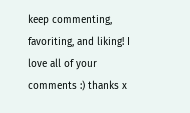keep commenting, favoriting, and liking! I love all of your comments :) thanks x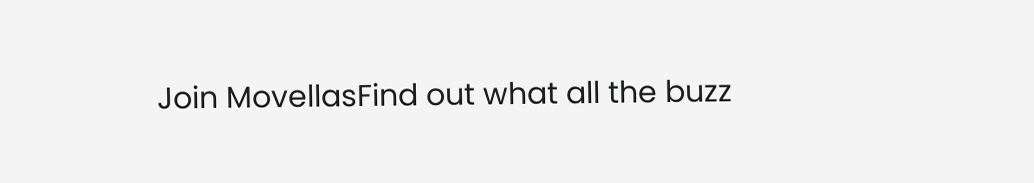Join MovellasFind out what all the buzz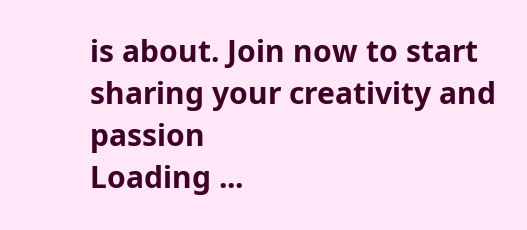is about. Join now to start sharing your creativity and passion
Loading ...